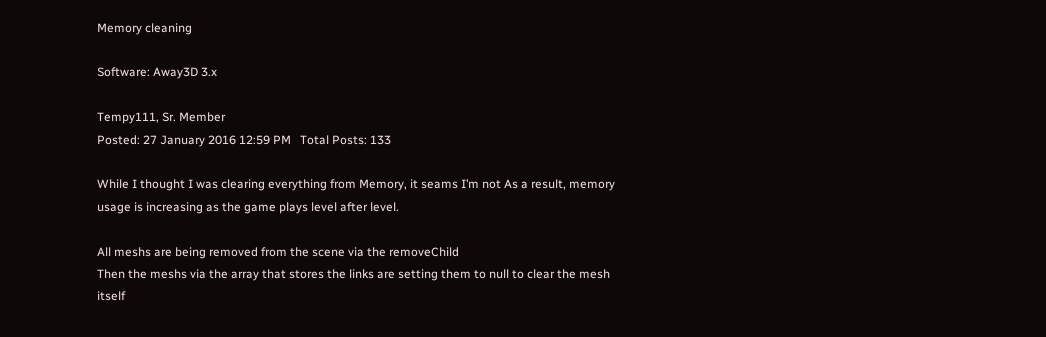Memory cleaning

Software: Away3D 3.x

Tempy111, Sr. Member
Posted: 27 January 2016 12:59 PM   Total Posts: 133

While I thought I was clearing everything from Memory, it seams I’m not As a result, memory usage is increasing as the game plays level after level.

All meshs are being removed from the scene via the removeChild
Then the meshs via the array that stores the links are setting them to null to clear the mesh itself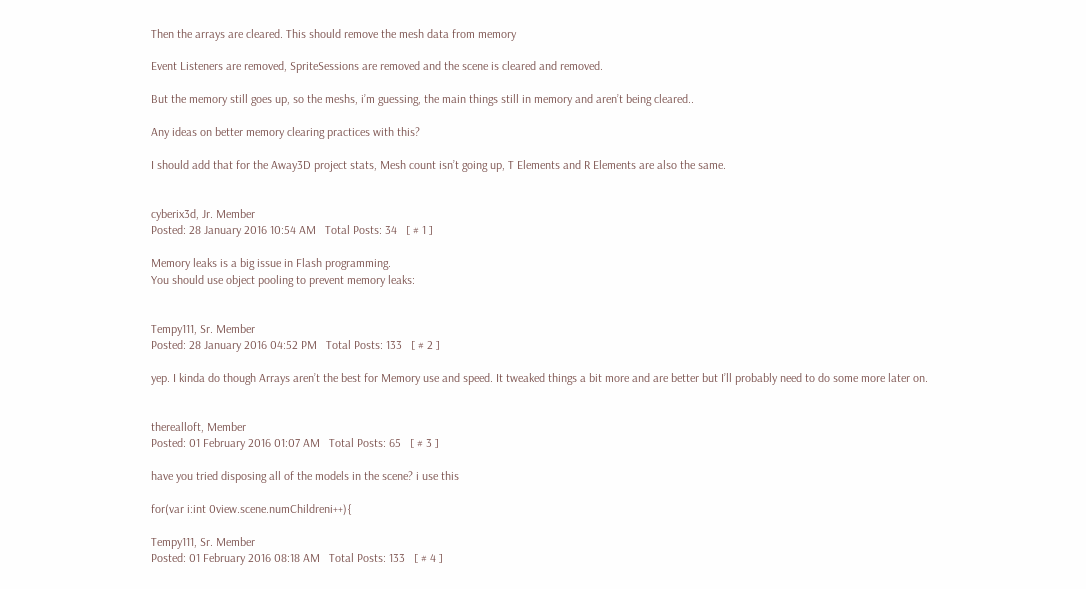Then the arrays are cleared. This should remove the mesh data from memory

Event Listeners are removed, SpriteSessions are removed and the scene is cleared and removed.

But the memory still goes up, so the meshs, i’m guessing, the main things still in memory and aren’t being cleared..

Any ideas on better memory clearing practices with this?

I should add that for the Away3D project stats, Mesh count isn’t going up, T Elements and R Elements are also the same.


cyberix3d, Jr. Member
Posted: 28 January 2016 10:54 AM   Total Posts: 34   [ # 1 ]

Memory leaks is a big issue in Flash programming.
You should use object pooling to prevent memory leaks:


Tempy111, Sr. Member
Posted: 28 January 2016 04:52 PM   Total Posts: 133   [ # 2 ]

yep. I kinda do though Arrays aren’t the best for Memory use and speed. It tweaked things a bit more and are better but I’ll probably need to do some more later on.


therealloft, Member
Posted: 01 February 2016 01:07 AM   Total Posts: 65   [ # 3 ]

have you tried disposing all of the models in the scene? i use this

for(var i:int 0view.scene.numChildreni++){

Tempy111, Sr. Member
Posted: 01 February 2016 08:18 AM   Total Posts: 133   [ # 4 ]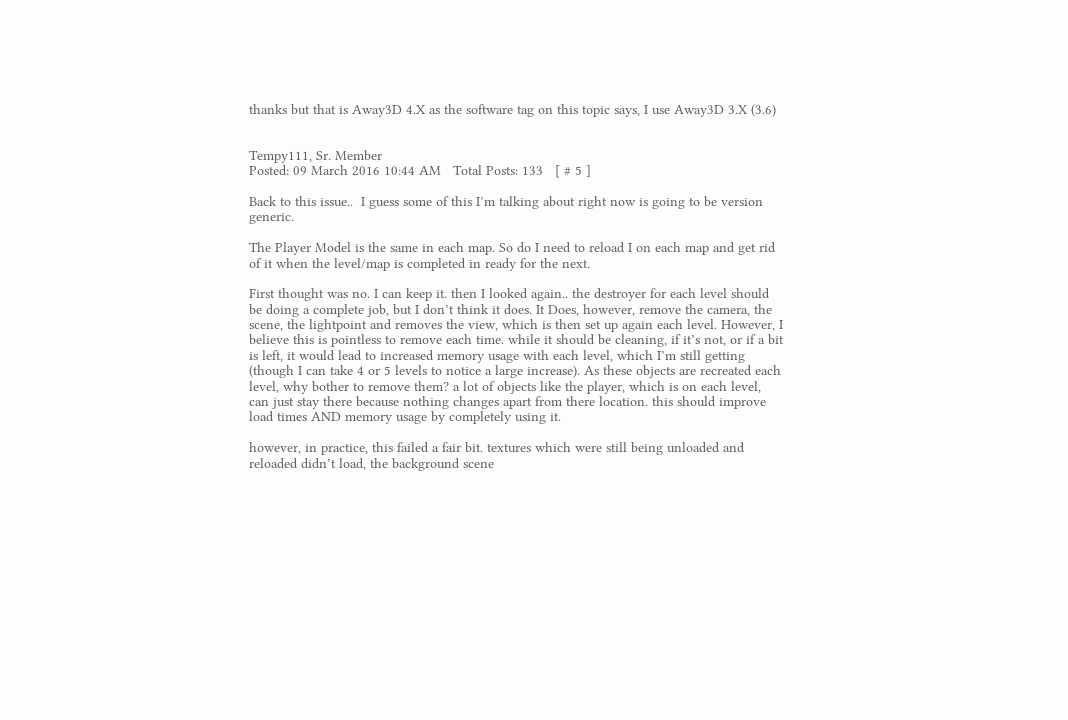thanks but that is Away3D 4.X as the software tag on this topic says, I use Away3D 3.X (3.6)


Tempy111, Sr. Member
Posted: 09 March 2016 10:44 AM   Total Posts: 133   [ # 5 ]

Back to this issue..  I guess some of this I’m talking about right now is going to be version generic.

The Player Model is the same in each map. So do I need to reload I on each map and get rid of it when the level/map is completed in ready for the next.

First thought was no. I can keep it. then I looked again.. the destroyer for each level should be doing a complete job, but I don’t think it does. It Does, however, remove the camera, the scene, the lightpoint and removes the view, which is then set up again each level. However, I believe this is pointless to remove each time. while it should be cleaning, if it’s not, or if a bit is left, it would lead to increased memory usage with each level, which I’m still getting (though I can take 4 or 5 levels to notice a large increase). As these objects are recreated each level, why bother to remove them? a lot of objects like the player, which is on each level, can just stay there because nothing changes apart from there location. this should improve load times AND memory usage by completely using it.

however, in practice, this failed a fair bit. textures which were still being unloaded and reloaded didn’t load, the background scene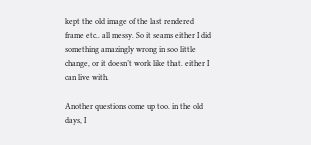kept the old image of the last rendered frame etc.. all messy. So it seams either I did something amazingly wrong in soo little change, or it doesn’t work like that. either I can live with.

Another questions come up too. in the old days, I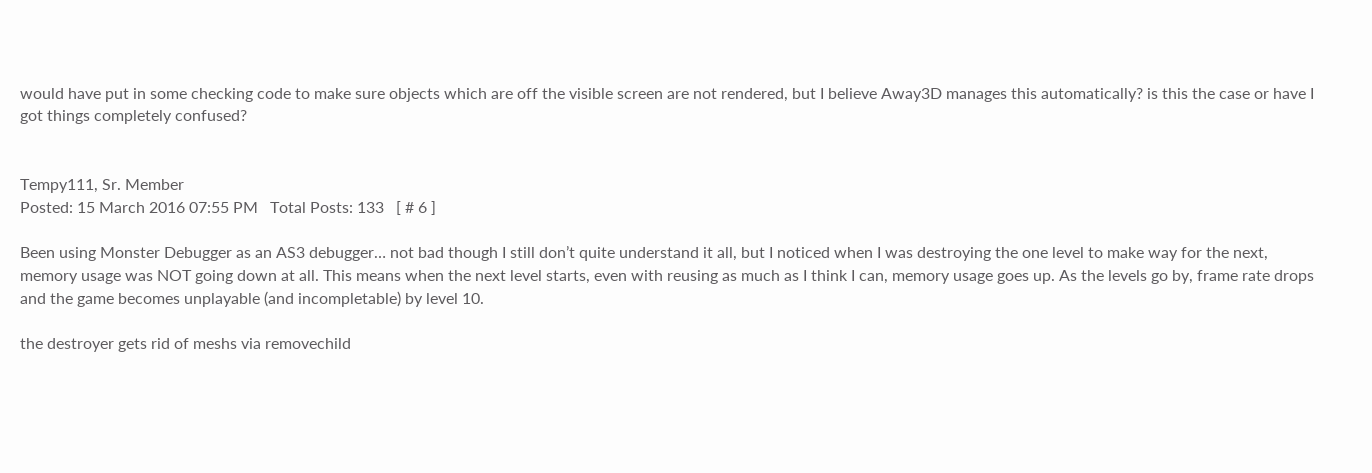would have put in some checking code to make sure objects which are off the visible screen are not rendered, but I believe Away3D manages this automatically? is this the case or have I got things completely confused?


Tempy111, Sr. Member
Posted: 15 March 2016 07:55 PM   Total Posts: 133   [ # 6 ]

Been using Monster Debugger as an AS3 debugger… not bad though I still don’t quite understand it all, but I noticed when I was destroying the one level to make way for the next, memory usage was NOT going down at all. This means when the next level starts, even with reusing as much as I think I can, memory usage goes up. As the levels go by, frame rate drops and the game becomes unplayable (and incompletable) by level 10.

the destroyer gets rid of meshs via removechild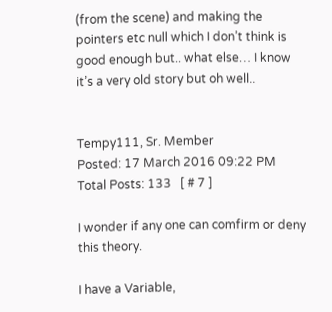(from the scene) and making the pointers etc null which I don’t think is good enough but.. what else… I know it’s a very old story but oh well..


Tempy111, Sr. Member
Posted: 17 March 2016 09:22 PM   Total Posts: 133   [ # 7 ]

I wonder if any one can comfirm or deny this theory.

I have a Variable,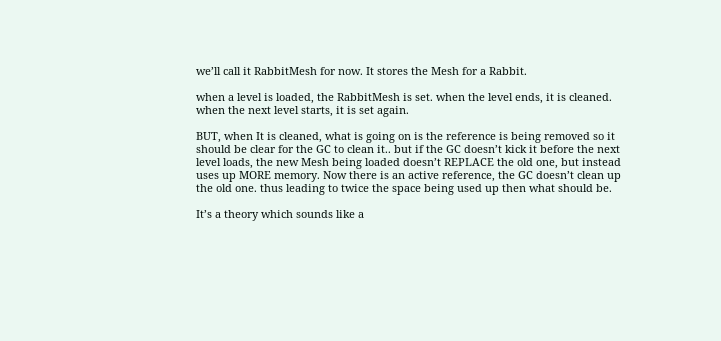we’ll call it RabbitMesh for now. It stores the Mesh for a Rabbit.

when a level is loaded, the RabbitMesh is set. when the level ends, it is cleaned. when the next level starts, it is set again.

BUT, when It is cleaned, what is going on is the reference is being removed so it should be clear for the GC to clean it.. but if the GC doesn’t kick it before the next level loads, the new Mesh being loaded doesn’t REPLACE the old one, but instead uses up MORE memory. Now there is an active reference, the GC doesn’t clean up the old one. thus leading to twice the space being used up then what should be.

It’s a theory which sounds like a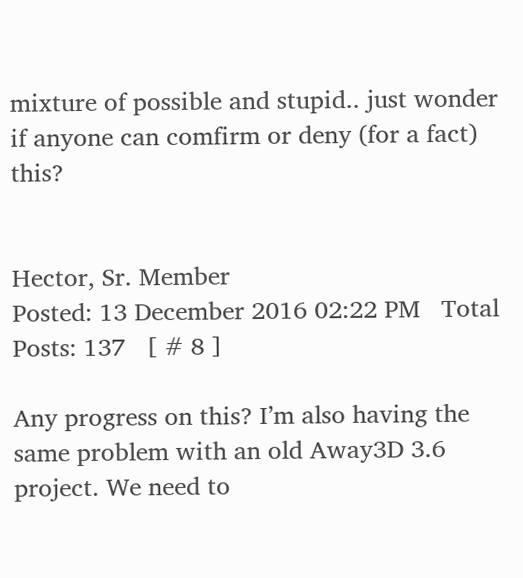mixture of possible and stupid.. just wonder if anyone can comfirm or deny (for a fact) this?


Hector, Sr. Member
Posted: 13 December 2016 02:22 PM   Total Posts: 137   [ # 8 ]

Any progress on this? I’m also having the same problem with an old Away3D 3.6 project. We need to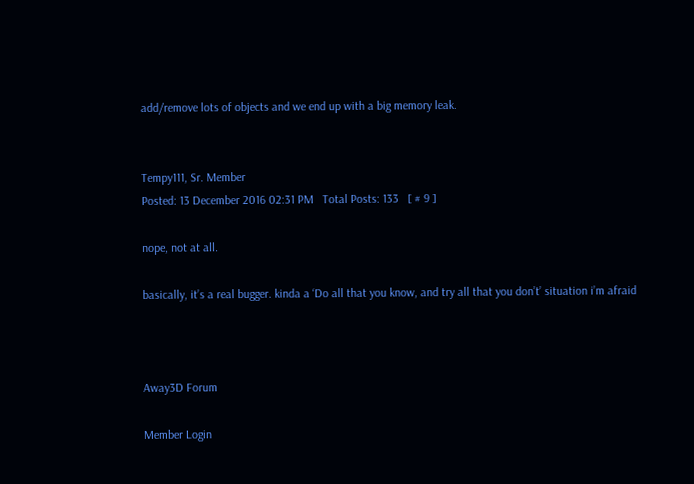add/remove lots of objects and we end up with a big memory leak.


Tempy111, Sr. Member
Posted: 13 December 2016 02:31 PM   Total Posts: 133   [ # 9 ]

nope, not at all.

basically, it’s a real bugger. kinda a ‘Do all that you know, and try all that you don’t’ situation i’m afraid



Away3D Forum

Member Login